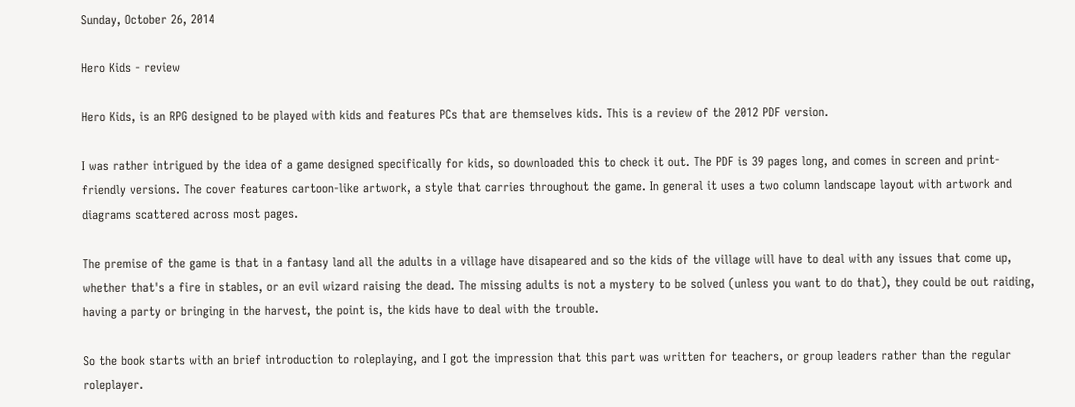Sunday, October 26, 2014

Hero Kids - review

Hero Kids, is an RPG designed to be played with kids and features PCs that are themselves kids. This is a review of the 2012 PDF version.

I was rather intrigued by the idea of a game designed specifically for kids, so downloaded this to check it out. The PDF is 39 pages long, and comes in screen and print-friendly versions. The cover features cartoon-like artwork, a style that carries throughout the game. In general it uses a two column landscape layout with artwork and diagrams scattered across most pages.

The premise of the game is that in a fantasy land all the adults in a village have disapeared and so the kids of the village will have to deal with any issues that come up, whether that's a fire in stables, or an evil wizard raising the dead. The missing adults is not a mystery to be solved (unless you want to do that), they could be out raiding, having a party or bringing in the harvest, the point is, the kids have to deal with the trouble.

So the book starts with an brief introduction to roleplaying, and I got the impression that this part was written for teachers, or group leaders rather than the regular roleplayer.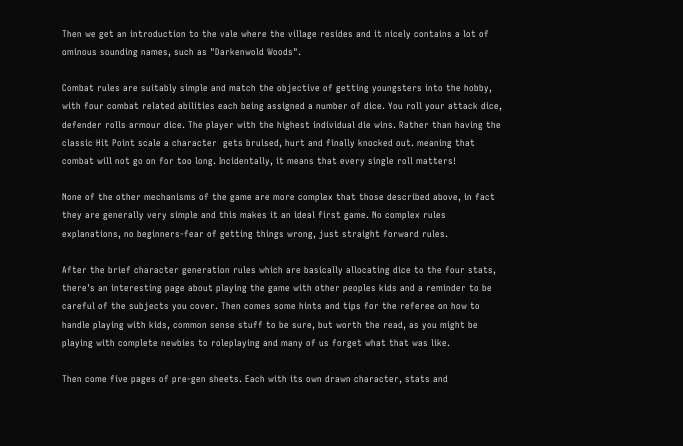Then we get an introduction to the vale where the village resides and it nicely contains a lot of ominous sounding names, such as "Darkenwold Woods".

Combat rules are suitably simple and match the objective of getting youngsters into the hobby, with four combat related abilities each being assigned a number of dice. You roll your attack dice, defender rolls armour dice. The player with the highest individual die wins. Rather than having the classic Hit Point scale a character  gets bruised, hurt and finally knocked out. meaning that combat will not go on for too long. Incidentally, it means that every single roll matters!

None of the other mechanisms of the game are more complex that those described above, in fact they are generally very simple and this makes it an ideal first game. No complex rules explanations, no beginners-fear of getting things wrong, just straight forward rules.

After the brief character generation rules which are basically allocating dice to the four stats, there's an interesting page about playing the game with other peoples kids and a reminder to be careful of the subjects you cover. Then comes some hints and tips for the referee on how to handle playing with kids, common sense stuff to be sure, but worth the read, as you might be playing with complete newbies to roleplaying and many of us forget what that was like.

Then come five pages of pre-gen sheets. Each with its own drawn character, stats and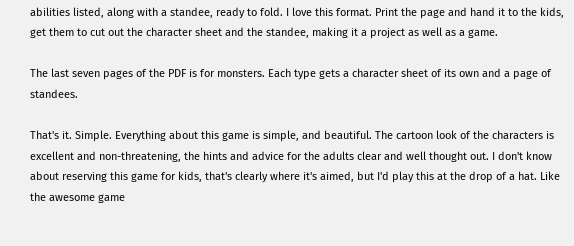abilities listed, along with a standee, ready to fold. I love this format. Print the page and hand it to the kids, get them to cut out the character sheet and the standee, making it a project as well as a game.

The last seven pages of the PDF is for monsters. Each type gets a character sheet of its own and a page of standees.

That's it. Simple. Everything about this game is simple, and beautiful. The cartoon look of the characters is excellent and non-threatening, the hints and advice for the adults clear and well thought out. I don't know about reserving this game for kids, that's clearly where it's aimed, but I'd play this at the drop of a hat. Like the awesome game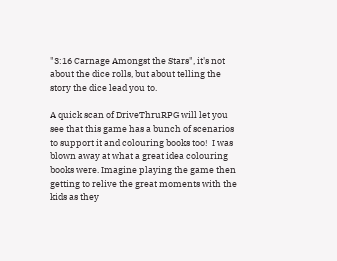"3:16 Carnage Amongst the Stars", it's not about the dice rolls, but about telling the story the dice lead you to.

A quick scan of DriveThruRPG will let you see that this game has a bunch of scenarios to support it and colouring books too!  I was blown away at what a great idea colouring books were. Imagine playing the game then getting to relive the great moments with the kids as they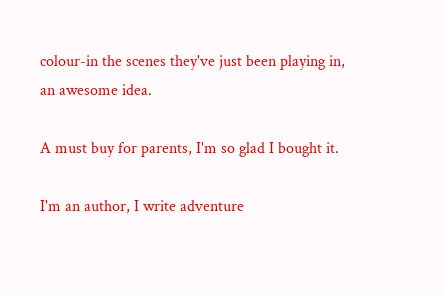colour-in the scenes they've just been playing in, an awesome idea.

A must buy for parents, I'm so glad I bought it.

I'm an author, I write adventure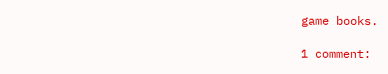game books.

1 comment: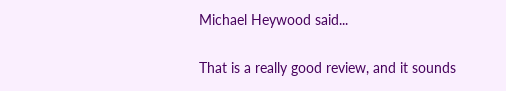Michael Heywood said...

That is a really good review, and it sounds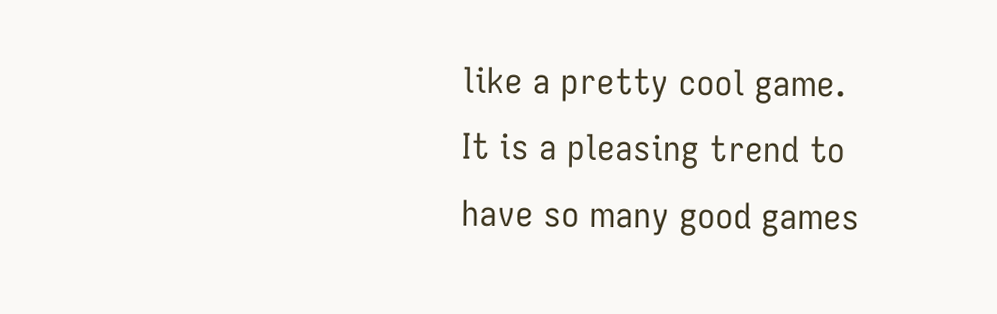like a pretty cool game.
It is a pleasing trend to have so many good games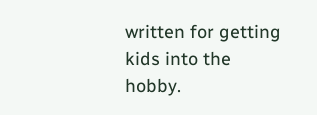written for getting kids into the hobby.